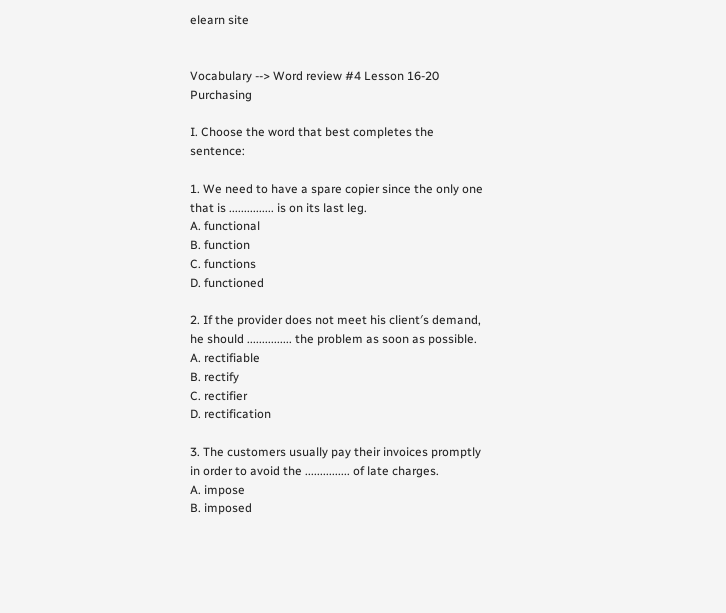elearn site


Vocabulary --> Word review #4 Lesson 16-20 Purchasing

I. Choose the word that best completes the sentence:

1. We need to have a spare copier since the only one that is ............... is on its last leg.
A. functional
B. function
C. functions
D. functioned

2. If the provider does not meet his client′s demand, he should ............... the problem as soon as possible.
A. rectifiable
B. rectify
C. rectifier
D. rectification

3. The customers usually pay their invoices promptly in order to avoid the ............... of late charges.
A. impose
B. imposed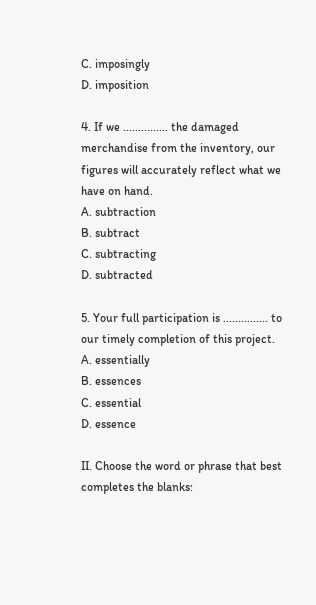C. imposingly
D. imposition

4. If we ............... the damaged merchandise from the inventory, our figures will accurately reflect what we have on hand.
A. subtraction
B. subtract
C. subtracting
D. subtracted

5. Your full participation is ............... to our timely completion of this project.
A. essentially
B. essences
C. essential
D. essence

II. Choose the word or phrase that best completes the blanks: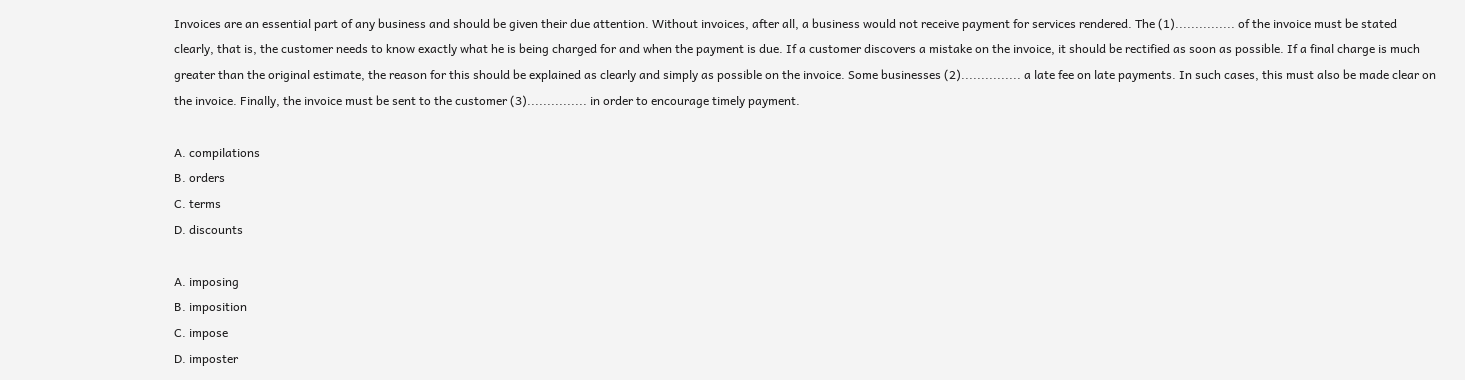Invoices are an essential part of any business and should be given their due attention. Without invoices, after all, a business would not receive payment for services rendered. The (1)............... of the invoice must be stated clearly, that is, the customer needs to know exactly what he is being charged for and when the payment is due. If a customer discovers a mistake on the invoice, it should be rectified as soon as possible. If a final charge is much greater than the original estimate, the reason for this should be explained as clearly and simply as possible on the invoice. Some businesses (2)............... a late fee on late payments. In such cases, this must also be made clear on the invoice. Finally, the invoice must be sent to the customer (3)............... in order to encourage timely payment.

A. compilations
B. orders
C. terms
D. discounts

A. imposing
B. imposition
C. impose
D. imposter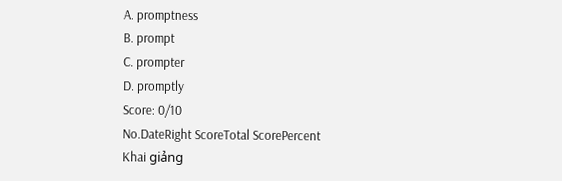A. promptness
B. prompt
C. prompter
D. promptly
Score: 0/10
No.DateRight ScoreTotal ScorePercent
Khai giảng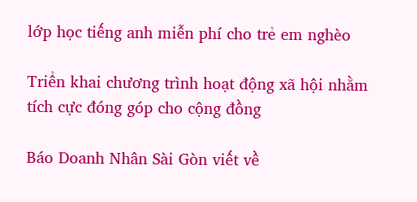lớp học tiếng anh miễn phí cho trẻ em nghèo

Triển khai chương trình hoạt động xã hội nhằm tích cực đóng góp cho cộng đồng

Báo Doanh Nhân Sài Gòn viết về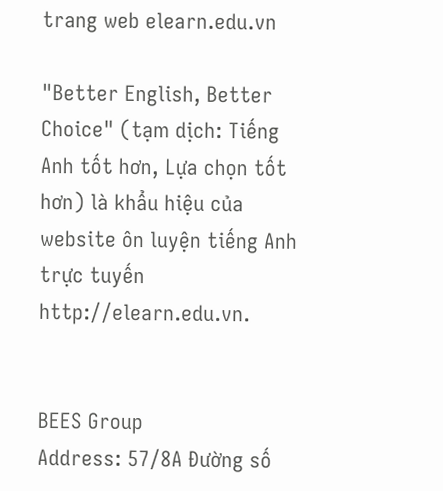trang web elearn.edu.vn

"Better English, Better Choice" (tạm dịch: Tiếng Anh tốt hơn, Lựa chọn tốt hơn) là khẩu hiệu của website ôn luyện tiếng Anh trực tuyến http://elearn.edu.vn.


BEES Group
Address: 57/8A Đường số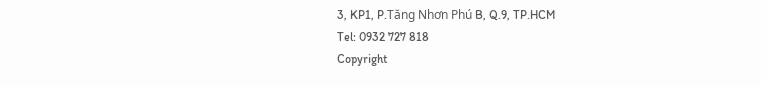3, KP1, P.Tăng Nhơn Phú B, Q.9, TP.HCM
Tel: 0932 727 818
Copyright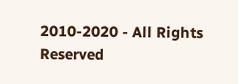2010-2020 - All Rights Reserved